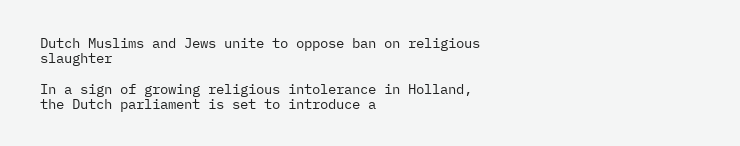Dutch Muslims and Jews unite to oppose ban on religious slaughter

In a sign of growing religious intolerance in Holland, the Dutch parliament is set to introduce a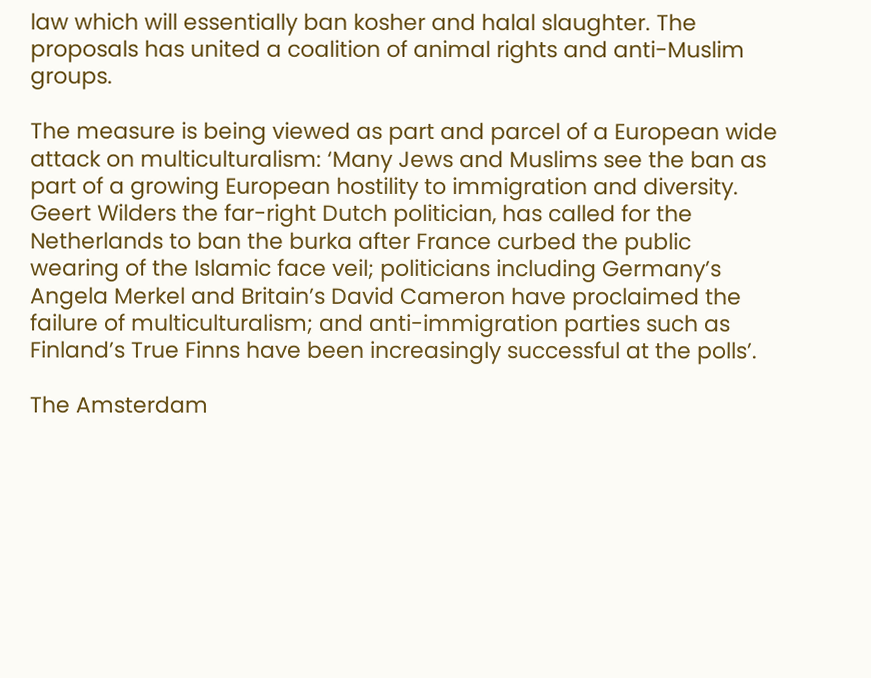law which will essentially ban kosher and halal slaughter. The proposals has united a coalition of animal rights and anti-Muslim groups.

The measure is being viewed as part and parcel of a European wide attack on multiculturalism: ‘Many Jews and Muslims see the ban as part of a growing European hostility to immigration and diversity. Geert Wilders the far-right Dutch politician, has called for the Netherlands to ban the burka after France curbed the public wearing of the Islamic face veil; politicians including Germany’s Angela Merkel and Britain’s David Cameron have proclaimed the failure of multiculturalism; and anti-immigration parties such as Finland’s True Finns have been increasingly successful at the polls’.

The Amsterdam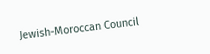Jewish-Moroccan Council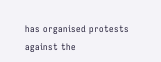has organised protests against the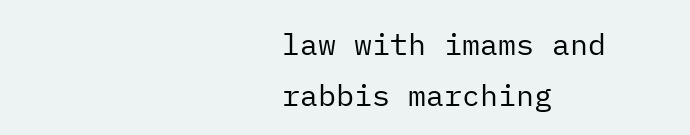law with imams and rabbis marching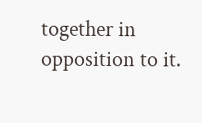together in opposition to it.